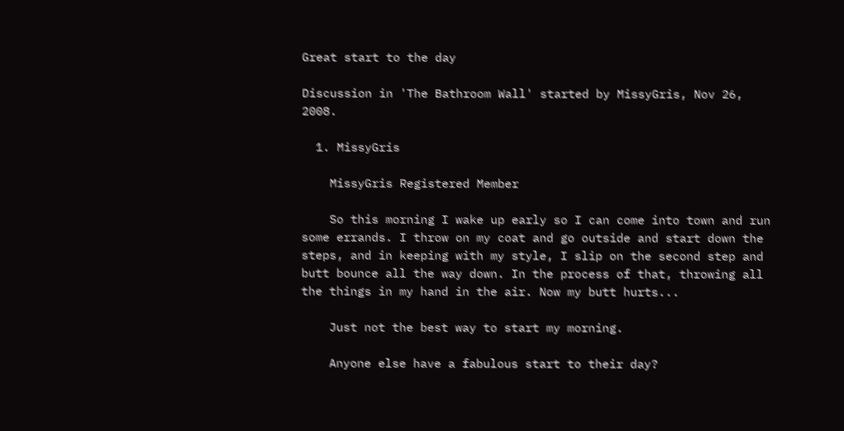Great start to the day

Discussion in 'The Bathroom Wall' started by MissyGris, Nov 26, 2008.

  1. MissyGris

    MissyGris Registered Member

    So this morning I wake up early so I can come into town and run some errands. I throw on my coat and go outside and start down the steps, and in keeping with my style, I slip on the second step and butt bounce all the way down. In the process of that, throwing all the things in my hand in the air. Now my butt hurts...

    Just not the best way to start my morning.

    Anyone else have a fabulous start to their day?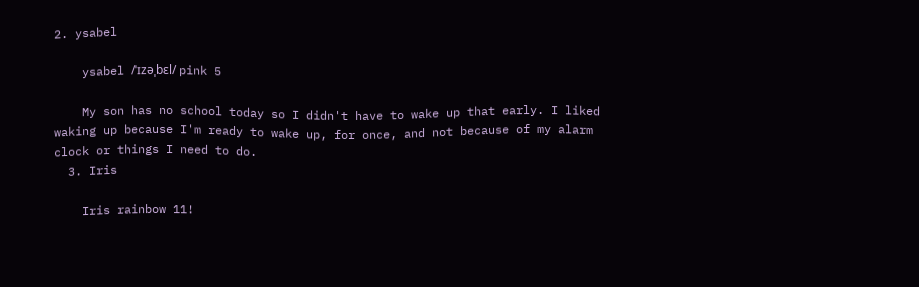2. ysabel

    ysabel /ˈɪzəˌbɛl/ pink 5

    My son has no school today so I didn't have to wake up that early. I liked waking up because I'm ready to wake up, for once, and not because of my alarm clock or things I need to do.
  3. Iris

    Iris rainbow 11!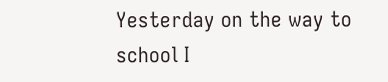Yesterday on the way to school I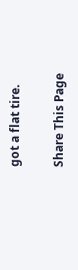got a flat tire.

Share This Page